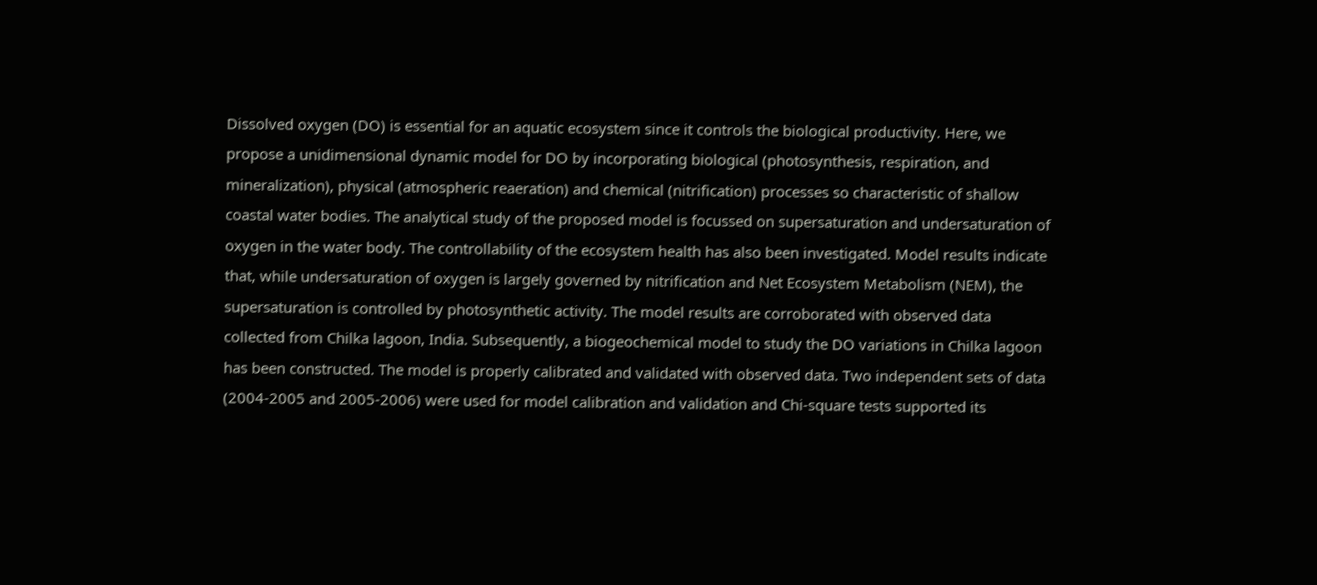Dissolved oxygen (DO) is essential for an aquatic ecosystem since it controls the biological productivity. Here, we propose a unidimensional dynamic model for DO by incorporating biological (photosynthesis, respiration, and mineralization), physical (atmospheric reaeration) and chemical (nitrification) processes so characteristic of shallow coastal water bodies. The analytical study of the proposed model is focussed on supersaturation and undersaturation of oxygen in the water body. The controllability of the ecosystem health has also been investigated. Model results indicate that, while undersaturation of oxygen is largely governed by nitrification and Net Ecosystem Metabolism (NEM), the supersaturation is controlled by photosynthetic activity. The model results are corroborated with observed data collected from Chilka lagoon, India. Subsequently, a biogeochemical model to study the DO variations in Chilka lagoon has been constructed. The model is properly calibrated and validated with observed data. Two independent sets of data (2004-2005 and 2005-2006) were used for model calibration and validation and Chi-square tests supported its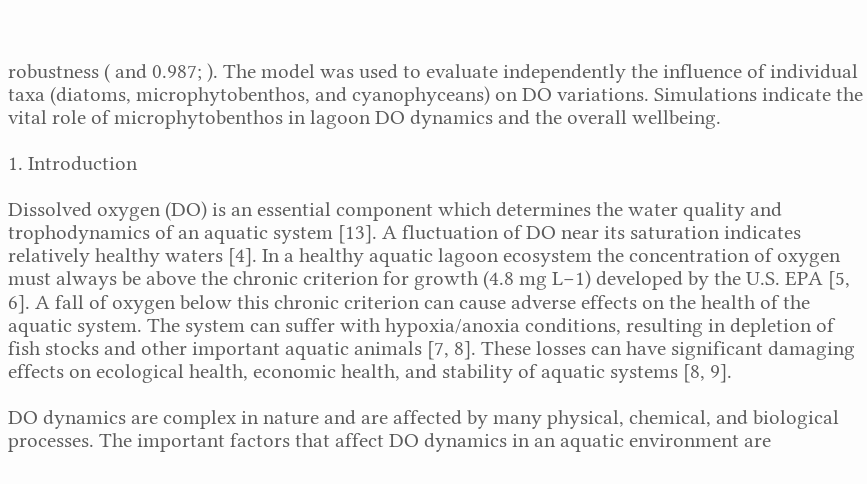robustness ( and 0.987; ). The model was used to evaluate independently the influence of individual taxa (diatoms, microphytobenthos, and cyanophyceans) on DO variations. Simulations indicate the vital role of microphytobenthos in lagoon DO dynamics and the overall wellbeing.

1. Introduction

Dissolved oxygen (DO) is an essential component which determines the water quality and trophodynamics of an aquatic system [13]. A fluctuation of DO near its saturation indicates relatively healthy waters [4]. In a healthy aquatic lagoon ecosystem the concentration of oxygen must always be above the chronic criterion for growth (4.8 mg L−1) developed by the U.S. EPA [5, 6]. A fall of oxygen below this chronic criterion can cause adverse effects on the health of the aquatic system. The system can suffer with hypoxia/anoxia conditions, resulting in depletion of fish stocks and other important aquatic animals [7, 8]. These losses can have significant damaging effects on ecological health, economic health, and stability of aquatic systems [8, 9].

DO dynamics are complex in nature and are affected by many physical, chemical, and biological processes. The important factors that affect DO dynamics in an aquatic environment are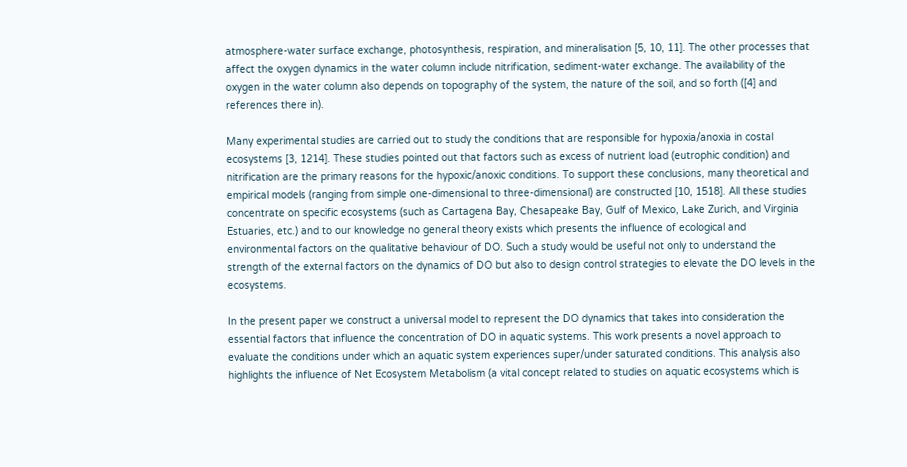atmosphere-water surface exchange, photosynthesis, respiration, and mineralisation [5, 10, 11]. The other processes that affect the oxygen dynamics in the water column include nitrification, sediment-water exchange. The availability of the oxygen in the water column also depends on topography of the system, the nature of the soil, and so forth ([4] and references there in).

Many experimental studies are carried out to study the conditions that are responsible for hypoxia/anoxia in costal ecosystems [3, 1214]. These studies pointed out that factors such as excess of nutrient load (eutrophic condition) and nitrification are the primary reasons for the hypoxic/anoxic conditions. To support these conclusions, many theoretical and empirical models (ranging from simple one-dimensional to three-dimensional) are constructed [10, 1518]. All these studies concentrate on specific ecosystems (such as Cartagena Bay, Chesapeake Bay, Gulf of Mexico, Lake Zurich, and Virginia Estuaries, etc.) and to our knowledge no general theory exists which presents the influence of ecological and environmental factors on the qualitative behaviour of DO. Such a study would be useful not only to understand the strength of the external factors on the dynamics of DO but also to design control strategies to elevate the DO levels in the ecosystems.

In the present paper we construct a universal model to represent the DO dynamics that takes into consideration the essential factors that influence the concentration of DO in aquatic systems. This work presents a novel approach to evaluate the conditions under which an aquatic system experiences super/under saturated conditions. This analysis also highlights the influence of Net Ecosystem Metabolism (a vital concept related to studies on aquatic ecosystems which is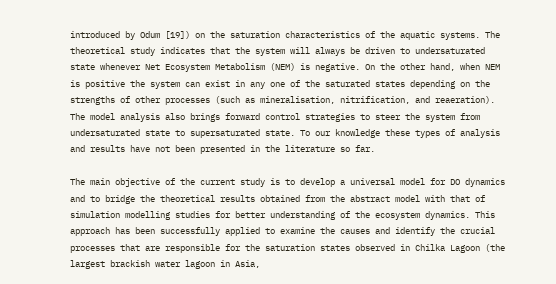introduced by Odum [19]) on the saturation characteristics of the aquatic systems. The theoretical study indicates that the system will always be driven to undersaturated state whenever Net Ecosystem Metabolism (NEM) is negative. On the other hand, when NEM is positive the system can exist in any one of the saturated states depending on the strengths of other processes (such as mineralisation, nitrification, and reaeration). The model analysis also brings forward control strategies to steer the system from undersaturated state to supersaturated state. To our knowledge these types of analysis and results have not been presented in the literature so far.

The main objective of the current study is to develop a universal model for DO dynamics and to bridge the theoretical results obtained from the abstract model with that of simulation modelling studies for better understanding of the ecosystem dynamics. This approach has been successfully applied to examine the causes and identify the crucial processes that are responsible for the saturation states observed in Chilka Lagoon (the largest brackish water lagoon in Asia,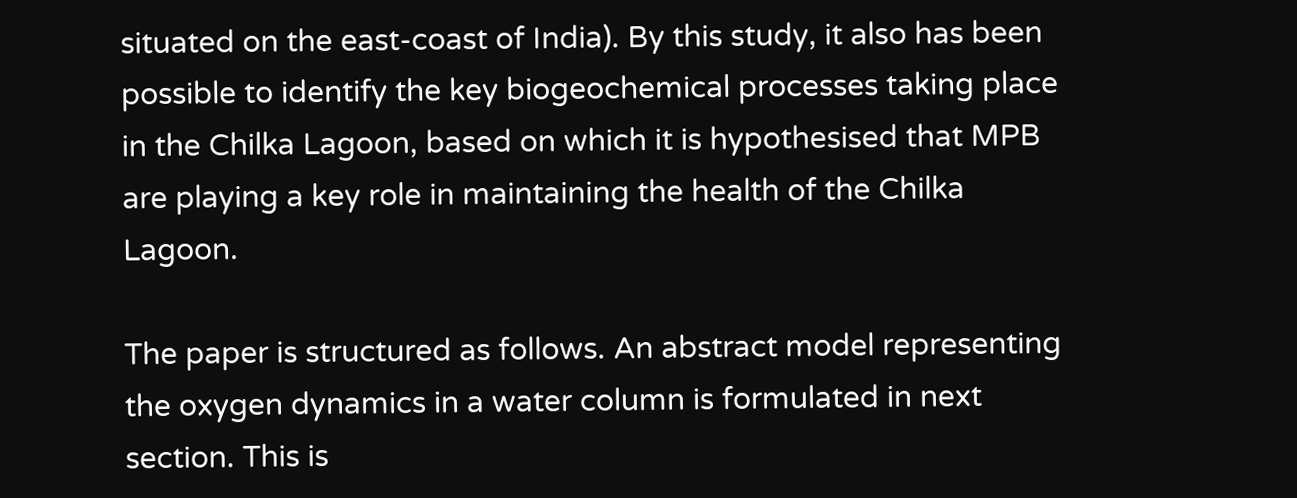situated on the east-coast of India). By this study, it also has been possible to identify the key biogeochemical processes taking place in the Chilka Lagoon, based on which it is hypothesised that MPB are playing a key role in maintaining the health of the Chilka Lagoon.

The paper is structured as follows. An abstract model representing the oxygen dynamics in a water column is formulated in next section. This is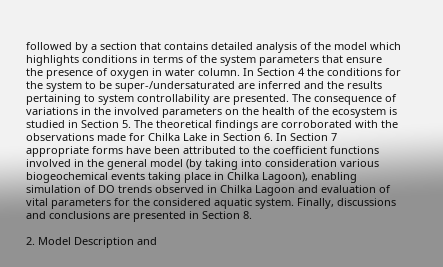followed by a section that contains detailed analysis of the model which highlights conditions in terms of the system parameters that ensure the presence of oxygen in water column. In Section 4 the conditions for the system to be super-/undersaturated are inferred and the results pertaining to system controllability are presented. The consequence of variations in the involved parameters on the health of the ecosystem is studied in Section 5. The theoretical findings are corroborated with the observations made for Chilka Lake in Section 6. In Section 7 appropriate forms have been attributed to the coefficient functions involved in the general model (by taking into consideration various biogeochemical events taking place in Chilka Lagoon), enabling simulation of DO trends observed in Chilka Lagoon and evaluation of vital parameters for the considered aquatic system. Finally, discussions and conclusions are presented in Section 8.

2. Model Description and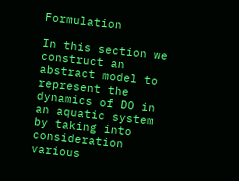Formulation

In this section we construct an abstract model to represent the dynamics of DO in an aquatic system by taking into consideration various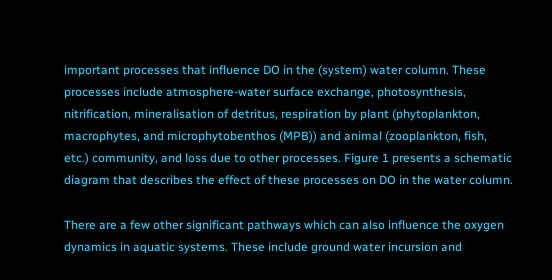important processes that influence DO in the (system) water column. These processes include atmosphere-water surface exchange, photosynthesis, nitrification, mineralisation of detritus, respiration by plant (phytoplankton, macrophytes, and microphytobenthos (MPB)) and animal (zooplankton, fish, etc.) community, and loss due to other processes. Figure 1 presents a schematic diagram that describes the effect of these processes on DO in the water column.

There are a few other significant pathways which can also influence the oxygen dynamics in aquatic systems. These include ground water incursion and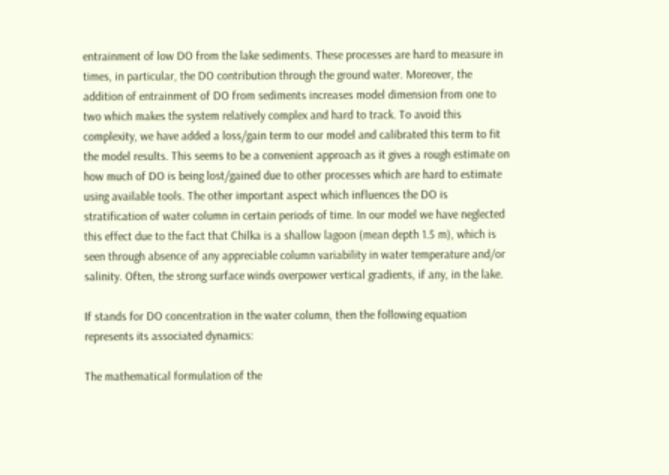entrainment of low DO from the lake sediments. These processes are hard to measure in times, in particular, the DO contribution through the ground water. Moreover, the addition of entrainment of DO from sediments increases model dimension from one to two which makes the system relatively complex and hard to track. To avoid this complexity, we have added a loss/gain term to our model and calibrated this term to fit the model results. This seems to be a convenient approach as it gives a rough estimate on how much of DO is being lost/gained due to other processes which are hard to estimate using available tools. The other important aspect which influences the DO is stratification of water column in certain periods of time. In our model we have neglected this effect due to the fact that Chilka is a shallow lagoon (mean depth 1.5 m), which is seen through absence of any appreciable column variability in water temperature and/or salinity. Often, the strong surface winds overpower vertical gradients, if any, in the lake.

If stands for DO concentration in the water column, then the following equation represents its associated dynamics:

The mathematical formulation of the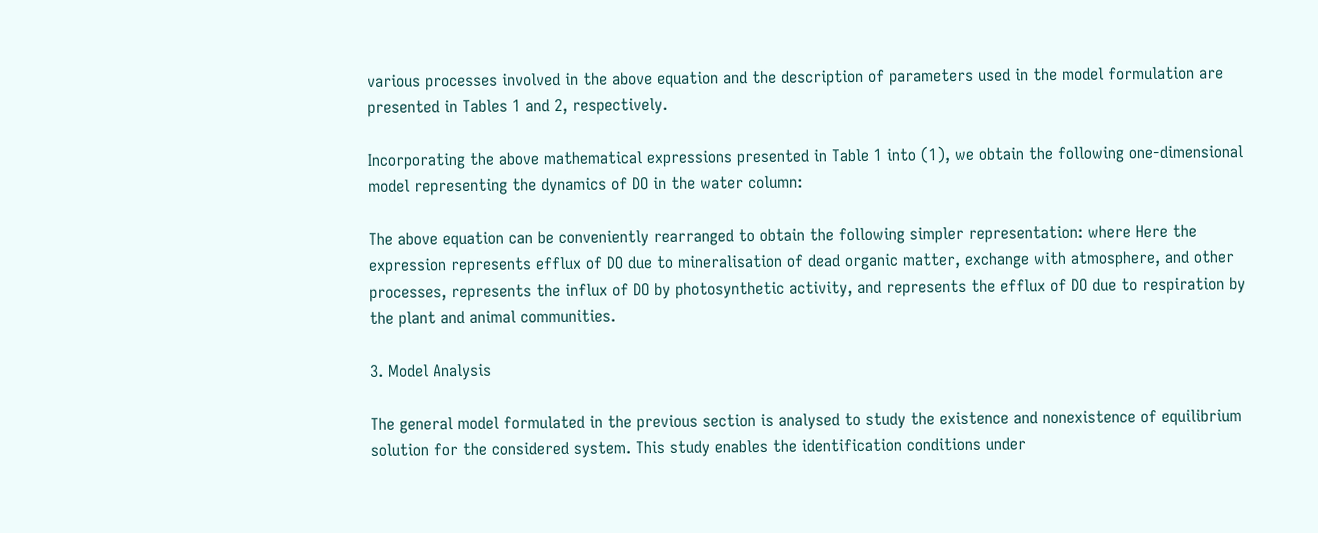various processes involved in the above equation and the description of parameters used in the model formulation are presented in Tables 1 and 2, respectively.

Incorporating the above mathematical expressions presented in Table 1 into (1), we obtain the following one-dimensional model representing the dynamics of DO in the water column:

The above equation can be conveniently rearranged to obtain the following simpler representation: where Here the expression represents efflux of DO due to mineralisation of dead organic matter, exchange with atmosphere, and other processes, represents the influx of DO by photosynthetic activity, and represents the efflux of DO due to respiration by the plant and animal communities.

3. Model Analysis

The general model formulated in the previous section is analysed to study the existence and nonexistence of equilibrium solution for the considered system. This study enables the identification conditions under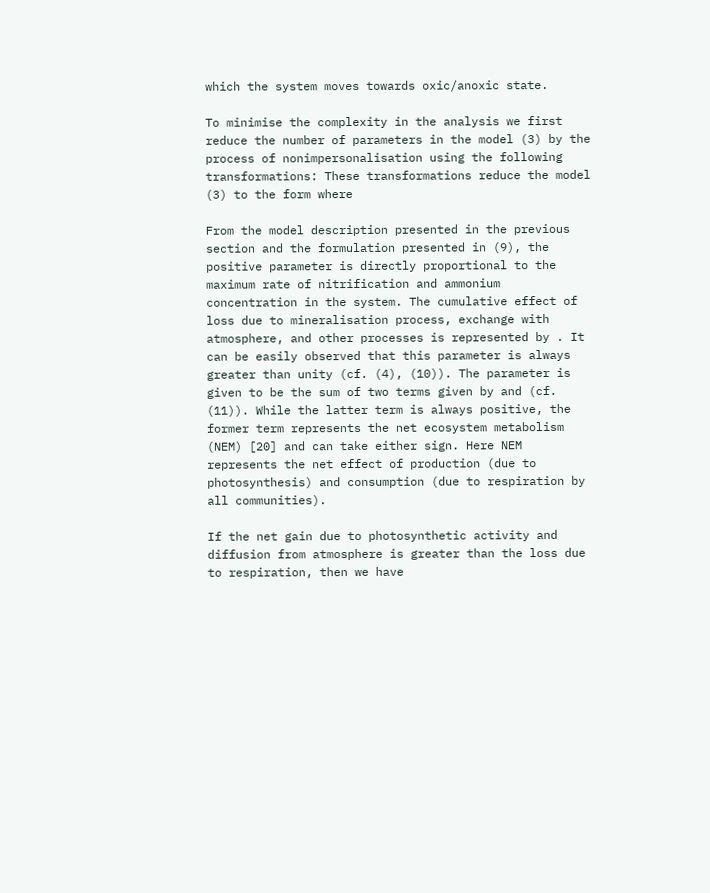which the system moves towards oxic/anoxic state.

To minimise the complexity in the analysis we first reduce the number of parameters in the model (3) by the process of nonimpersonalisation using the following transformations: These transformations reduce the model (3) to the form where

From the model description presented in the previous section and the formulation presented in (9), the positive parameter is directly proportional to the maximum rate of nitrification and ammonium concentration in the system. The cumulative effect of loss due to mineralisation process, exchange with atmosphere, and other processes is represented by . It can be easily observed that this parameter is always greater than unity (cf. (4), (10)). The parameter is given to be the sum of two terms given by and (cf. (11)). While the latter term is always positive, the former term represents the net ecosystem metabolism (NEM) [20] and can take either sign. Here NEM represents the net effect of production (due to photosynthesis) and consumption (due to respiration by all communities).

If the net gain due to photosynthetic activity and diffusion from atmosphere is greater than the loss due to respiration, then we have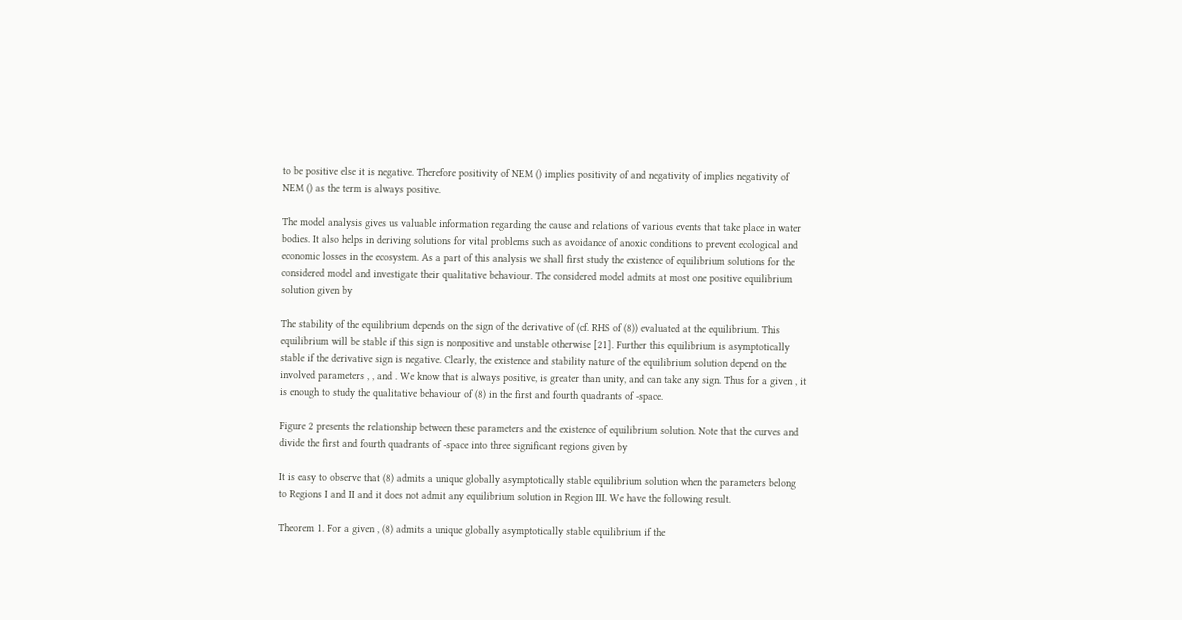to be positive else it is negative. Therefore positivity of NEM () implies positivity of and negativity of implies negativity of NEM () as the term is always positive.

The model analysis gives us valuable information regarding the cause and relations of various events that take place in water bodies. It also helps in deriving solutions for vital problems such as avoidance of anoxic conditions to prevent ecological and economic losses in the ecosystem. As a part of this analysis we shall first study the existence of equilibrium solutions for the considered model and investigate their qualitative behaviour. The considered model admits at most one positive equilibrium solution given by

The stability of the equilibrium depends on the sign of the derivative of (cf. RHS of (8)) evaluated at the equilibrium. This equilibrium will be stable if this sign is nonpositive and unstable otherwise [21]. Further this equilibrium is asymptotically stable if the derivative sign is negative. Clearly, the existence and stability nature of the equilibrium solution depend on the involved parameters , , and . We know that is always positive, is greater than unity, and can take any sign. Thus for a given , it is enough to study the qualitative behaviour of (8) in the first and fourth quadrants of -space.

Figure 2 presents the relationship between these parameters and the existence of equilibrium solution. Note that the curves and divide the first and fourth quadrants of -space into three significant regions given by

It is easy to observe that (8) admits a unique globally asymptotically stable equilibrium solution when the parameters belong to Regions I and II and it does not admit any equilibrium solution in Region III. We have the following result.

Theorem 1. For a given , (8) admits a unique globally asymptotically stable equilibrium if the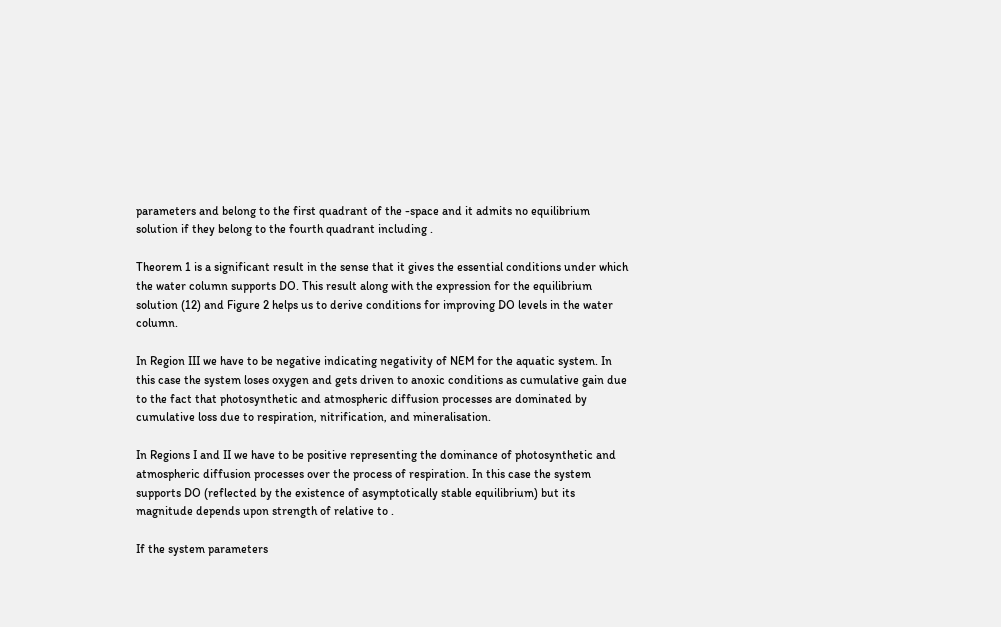parameters and belong to the first quadrant of the -space and it admits no equilibrium solution if they belong to the fourth quadrant including .

Theorem 1 is a significant result in the sense that it gives the essential conditions under which the water column supports DO. This result along with the expression for the equilibrium solution (12) and Figure 2 helps us to derive conditions for improving DO levels in the water column.

In Region III we have to be negative indicating negativity of NEM for the aquatic system. In this case the system loses oxygen and gets driven to anoxic conditions as cumulative gain due to the fact that photosynthetic and atmospheric diffusion processes are dominated by cumulative loss due to respiration, nitrification, and mineralisation.

In Regions I and II we have to be positive representing the dominance of photosynthetic and atmospheric diffusion processes over the process of respiration. In this case the system supports DO (reflected by the existence of asymptotically stable equilibrium) but its magnitude depends upon strength of relative to .

If the system parameters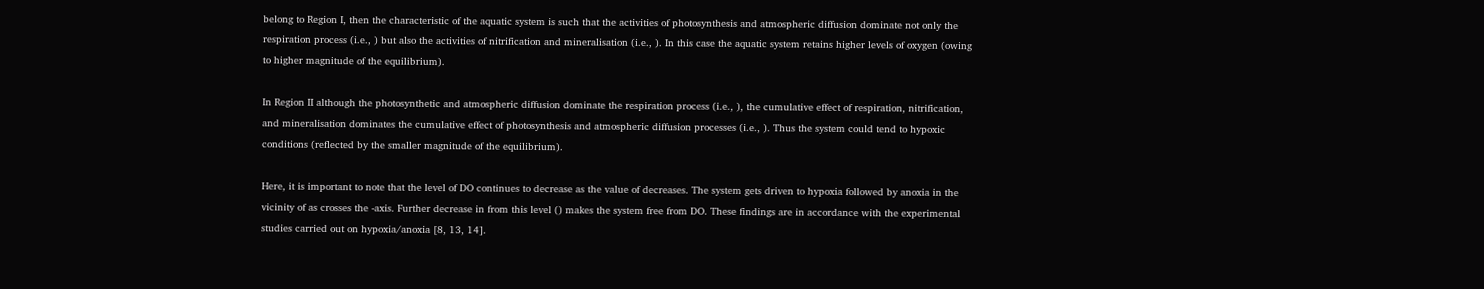belong to Region I, then the characteristic of the aquatic system is such that the activities of photosynthesis and atmospheric diffusion dominate not only the respiration process (i.e., ) but also the activities of nitrification and mineralisation (i.e., ). In this case the aquatic system retains higher levels of oxygen (owing to higher magnitude of the equilibrium).

In Region II although the photosynthetic and atmospheric diffusion dominate the respiration process (i.e., ), the cumulative effect of respiration, nitrification, and mineralisation dominates the cumulative effect of photosynthesis and atmospheric diffusion processes (i.e., ). Thus the system could tend to hypoxic conditions (reflected by the smaller magnitude of the equilibrium).

Here, it is important to note that the level of DO continues to decrease as the value of decreases. The system gets driven to hypoxia followed by anoxia in the vicinity of as crosses the -axis. Further decrease in from this level () makes the system free from DO. These findings are in accordance with the experimental studies carried out on hypoxia/anoxia [8, 13, 14].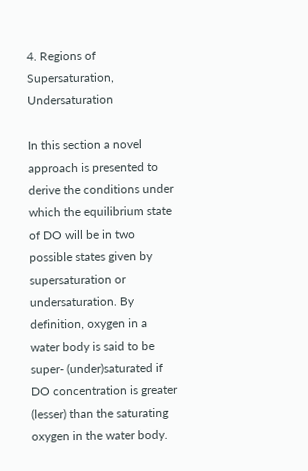4. Regions of Supersaturation, Undersaturation

In this section a novel approach is presented to derive the conditions under which the equilibrium state of DO will be in two possible states given by supersaturation or undersaturation. By definition, oxygen in a water body is said to be super- (under)saturated if DO concentration is greater (lesser) than the saturating oxygen in the water body.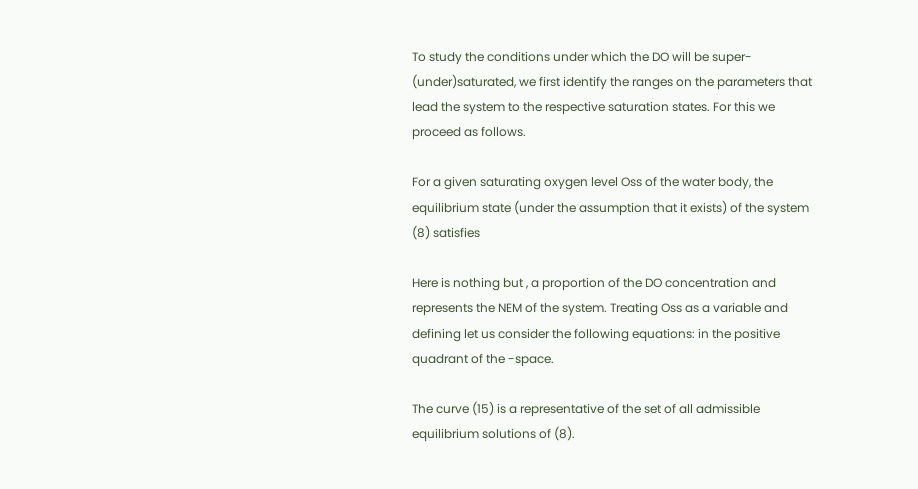To study the conditions under which the DO will be super- (under)saturated, we first identify the ranges on the parameters that lead the system to the respective saturation states. For this we proceed as follows.

For a given saturating oxygen level Oss of the water body, the equilibrium state (under the assumption that it exists) of the system (8) satisfies

Here is nothing but , a proportion of the DO concentration and represents the NEM of the system. Treating Oss as a variable and defining let us consider the following equations: in the positive quadrant of the -space.

The curve (15) is a representative of the set of all admissible equilibrium solutions of (8).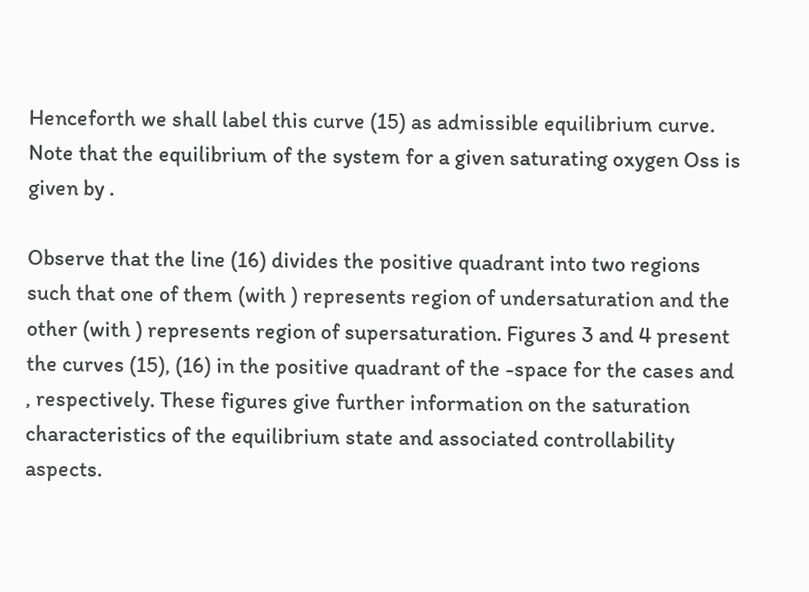Henceforth we shall label this curve (15) as admissible equilibrium curve. Note that the equilibrium of the system for a given saturating oxygen Oss is given by .

Observe that the line (16) divides the positive quadrant into two regions such that one of them (with ) represents region of undersaturation and the other (with ) represents region of supersaturation. Figures 3 and 4 present the curves (15), (16) in the positive quadrant of the -space for the cases and , respectively. These figures give further information on the saturation characteristics of the equilibrium state and associated controllability aspects.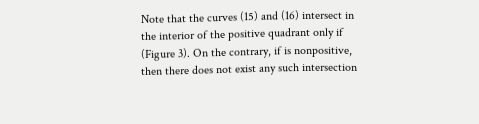Note that the curves (15) and (16) intersect in the interior of the positive quadrant only if (Figure 3). On the contrary, if is nonpositive, then there does not exist any such intersection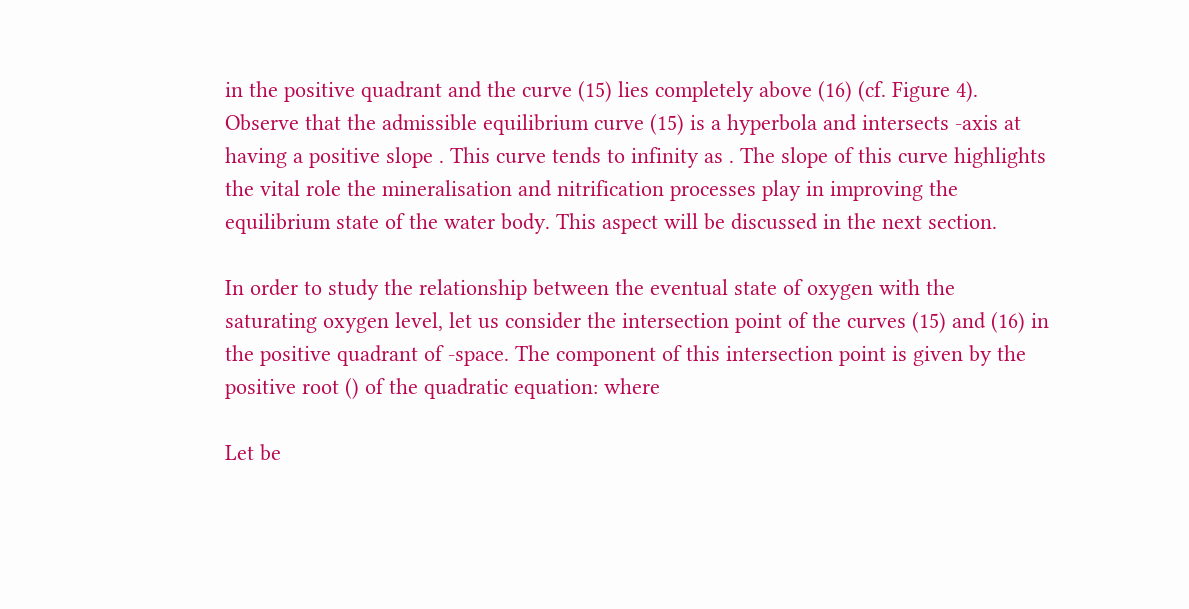in the positive quadrant and the curve (15) lies completely above (16) (cf. Figure 4). Observe that the admissible equilibrium curve (15) is a hyperbola and intersects -axis at having a positive slope . This curve tends to infinity as . The slope of this curve highlights the vital role the mineralisation and nitrification processes play in improving the equilibrium state of the water body. This aspect will be discussed in the next section.

In order to study the relationship between the eventual state of oxygen with the saturating oxygen level, let us consider the intersection point of the curves (15) and (16) in the positive quadrant of -space. The component of this intersection point is given by the positive root () of the quadratic equation: where

Let be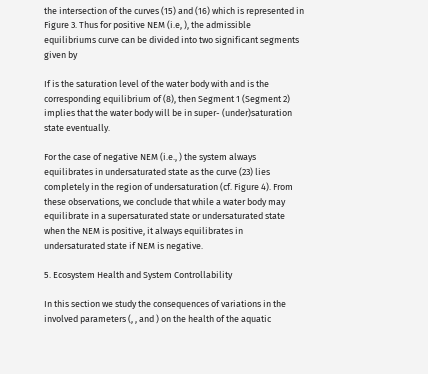the intersection of the curves (15) and (16) which is represented in Figure 3. Thus for positive NEM (i.e, ), the admissible equilibriums curve can be divided into two significant segments given by

If is the saturation level of the water body with and is the corresponding equilibrium of (8), then Segment 1 (Segment 2) implies that the water body will be in super- (under)saturation state eventually.

For the case of negative NEM (i.e., ) the system always equilibrates in undersaturated state as the curve (23) lies completely in the region of undersaturation (cf. Figure 4). From these observations, we conclude that while a water body may equilibrate in a supersaturated state or undersaturated state when the NEM is positive, it always equilibrates in undersaturated state if NEM is negative.

5. Ecosystem Health and System Controllability

In this section we study the consequences of variations in the involved parameters (, , and ) on the health of the aquatic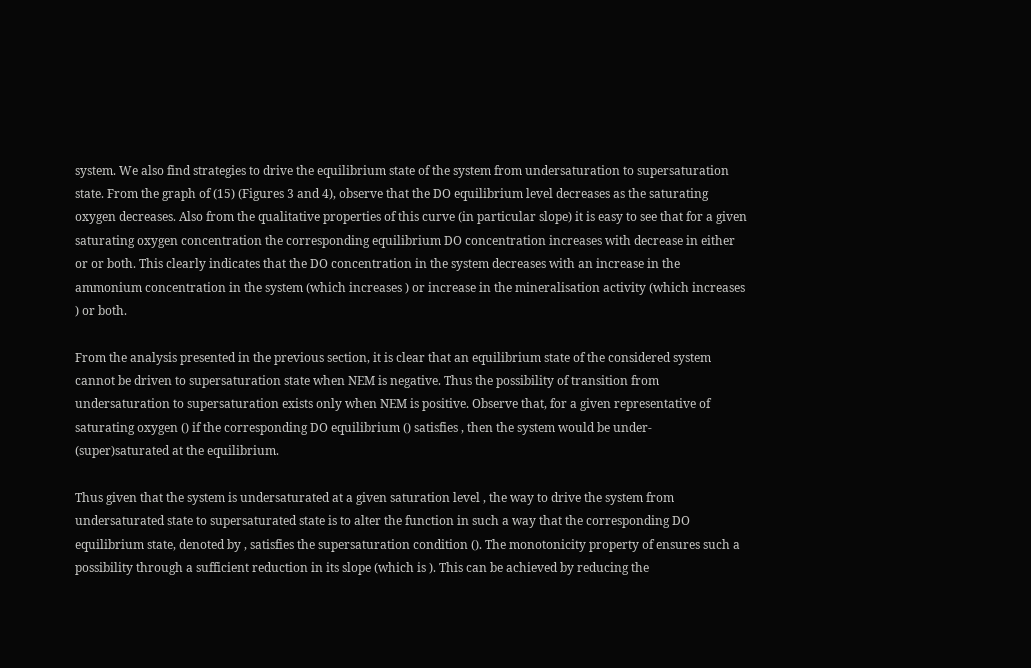system. We also find strategies to drive the equilibrium state of the system from undersaturation to supersaturation state. From the graph of (15) (Figures 3 and 4), observe that the DO equilibrium level decreases as the saturating oxygen decreases. Also from the qualitative properties of this curve (in particular slope) it is easy to see that for a given saturating oxygen concentration the corresponding equilibrium DO concentration increases with decrease in either or or both. This clearly indicates that the DO concentration in the system decreases with an increase in the ammonium concentration in the system (which increases ) or increase in the mineralisation activity (which increases ) or both.

From the analysis presented in the previous section, it is clear that an equilibrium state of the considered system cannot be driven to supersaturation state when NEM is negative. Thus the possibility of transition from undersaturation to supersaturation exists only when NEM is positive. Observe that, for a given representative of saturating oxygen () if the corresponding DO equilibrium () satisfies , then the system would be under- (super)saturated at the equilibrium.

Thus given that the system is undersaturated at a given saturation level , the way to drive the system from undersaturated state to supersaturated state is to alter the function in such a way that the corresponding DO equilibrium state, denoted by , satisfies the supersaturation condition (). The monotonicity property of ensures such a possibility through a sufficient reduction in its slope (which is ). This can be achieved by reducing the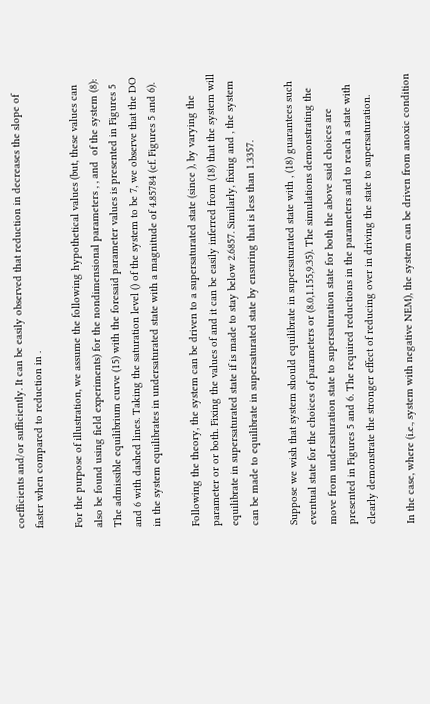coefficients and/or sufficiently. It can be easily observed that reduction in decreases the slope of faster when compared to reduction in .

For the purpose of illustration, we assume the following hypothetical values (but, these values can also be found using field experiments) for the nondimensional parameters , , and  of the system (8): The admissible equilibrium curve (15) with the foresaid parameter values is presented in Figures 5 and 6 with dashed lines. Taking the saturation level () of the system to be 7, we observe that the DO in the system equilibrates in undersaturated state with a magnitude of 4.85784 (cf. Figures 5 and 6).

Following the theory, the system can be driven to a supersaturated state (since ), by varying the parameter or or both. Fixing the values of and it can be easily inferred from (18) that the system will equilibrate in supersaturated state if is made to stay below 2.6857. Similarly, fixing and , the system can be made to equilibrate in supersaturated state by ensuring that is less than 1.3357.

Suppose we wish that system should equilibrate in supersaturated state with , (18) guarantees such eventual state for the choices of parameters or (8.0,1.155,9.35). The simulations demonstrating the move from undersaturation state to supersaturation state for both the above said choices are presented in Figures 5 and 6. The required reductions in the parameters and to reach a state with clearly demonstrate the stronger effect of reducing over in driving the state to supersaturation.

In the case, where (i.e., system with negative NEM), the system can be driven from anoxic condition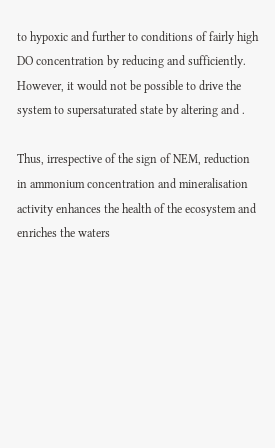to hypoxic and further to conditions of fairly high DO concentration by reducing and sufficiently. However, it would not be possible to drive the system to supersaturated state by altering and .

Thus, irrespective of the sign of NEM, reduction in ammonium concentration and mineralisation activity enhances the health of the ecosystem and enriches the waters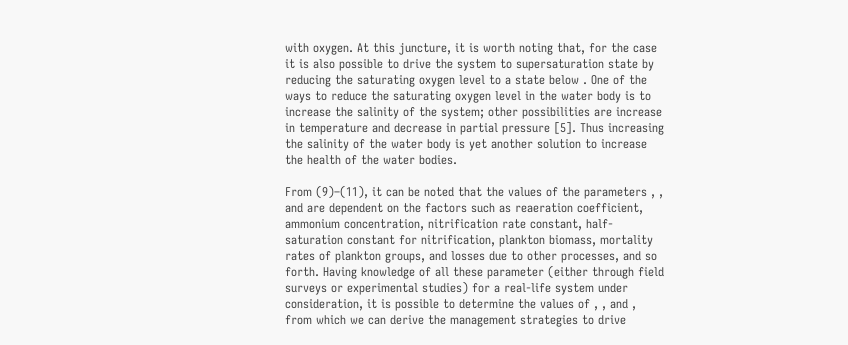with oxygen. At this juncture, it is worth noting that, for the case it is also possible to drive the system to supersaturation state by reducing the saturating oxygen level to a state below . One of the ways to reduce the saturating oxygen level in the water body is to increase the salinity of the system; other possibilities are increase in temperature and decrease in partial pressure [5]. Thus increasing the salinity of the water body is yet another solution to increase the health of the water bodies.

From (9)–(11), it can be noted that the values of the parameters , , and are dependent on the factors such as reaeration coefficient, ammonium concentration, nitrification rate constant, half-saturation constant for nitrification, plankton biomass, mortality rates of plankton groups, and losses due to other processes, and so forth. Having knowledge of all these parameter (either through field surveys or experimental studies) for a real-life system under consideration, it is possible to determine the values of , , and , from which we can derive the management strategies to drive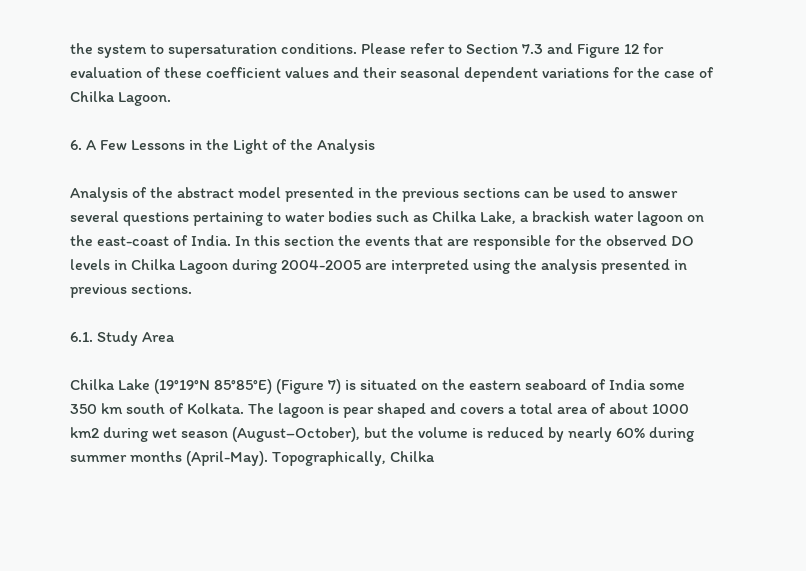the system to supersaturation conditions. Please refer to Section 7.3 and Figure 12 for evaluation of these coefficient values and their seasonal dependent variations for the case of Chilka Lagoon.

6. A Few Lessons in the Light of the Analysis

Analysis of the abstract model presented in the previous sections can be used to answer several questions pertaining to water bodies such as Chilka Lake, a brackish water lagoon on the east-coast of India. In this section the events that are responsible for the observed DO levels in Chilka Lagoon during 2004-2005 are interpreted using the analysis presented in previous sections.

6.1. Study Area

Chilka Lake (19°19°N 85°85°E) (Figure 7) is situated on the eastern seaboard of India some 350 km south of Kolkata. The lagoon is pear shaped and covers a total area of about 1000 km2 during wet season (August–October), but the volume is reduced by nearly 60% during summer months (April-May). Topographically, Chilka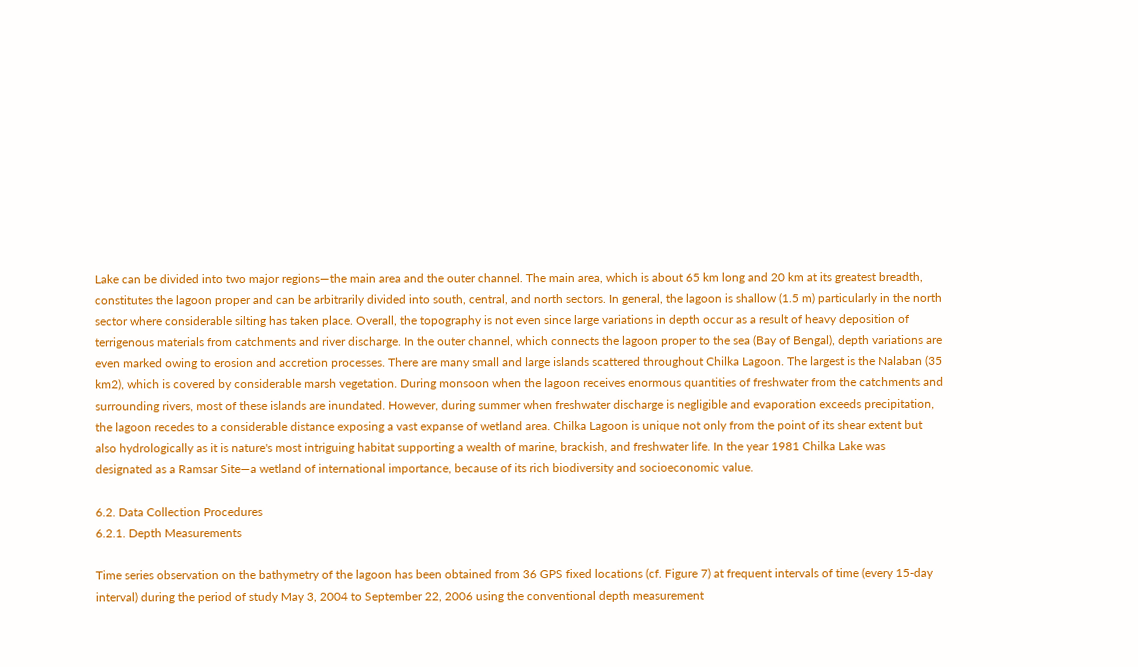Lake can be divided into two major regions—the main area and the outer channel. The main area, which is about 65 km long and 20 km at its greatest breadth, constitutes the lagoon proper and can be arbitrarily divided into south, central, and north sectors. In general, the lagoon is shallow (1.5 m) particularly in the north sector where considerable silting has taken place. Overall, the topography is not even since large variations in depth occur as a result of heavy deposition of terrigenous materials from catchments and river discharge. In the outer channel, which connects the lagoon proper to the sea (Bay of Bengal), depth variations are even marked owing to erosion and accretion processes. There are many small and large islands scattered throughout Chilka Lagoon. The largest is the Nalaban (35 km2), which is covered by considerable marsh vegetation. During monsoon when the lagoon receives enormous quantities of freshwater from the catchments and surrounding rivers, most of these islands are inundated. However, during summer when freshwater discharge is negligible and evaporation exceeds precipitation, the lagoon recedes to a considerable distance exposing a vast expanse of wetland area. Chilka Lagoon is unique not only from the point of its shear extent but also hydrologically as it is nature's most intriguing habitat supporting a wealth of marine, brackish, and freshwater life. In the year 1981 Chilka Lake was designated as a Ramsar Site—a wetland of international importance, because of its rich biodiversity and socioeconomic value.

6.2. Data Collection Procedures
6.2.1. Depth Measurements

Time series observation on the bathymetry of the lagoon has been obtained from 36 GPS fixed locations (cf. Figure 7) at frequent intervals of time (every 15-day interval) during the period of study May 3, 2004 to September 22, 2006 using the conventional depth measurement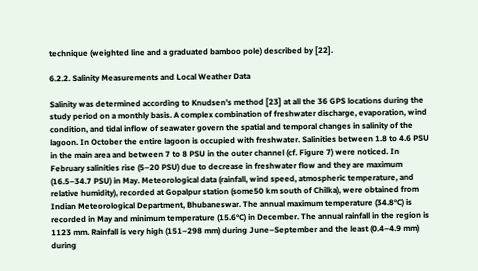technique (weighted line and a graduated bamboo pole) described by [22].

6.2.2. Salinity Measurements and Local Weather Data

Salinity was determined according to Knudsen’s method [23] at all the 36 GPS locations during the study period on a monthly basis. A complex combination of freshwater discharge, evaporation, wind condition, and tidal inflow of seawater govern the spatial and temporal changes in salinity of the lagoon. In October the entire lagoon is occupied with freshwater. Salinities between 1.8 to 4.6 PSU in the main area and between 7 to 8 PSU in the outer channel (cf. Figure 7) were noticed. In February salinities rise (5–20 PSU) due to decrease in freshwater flow and they are maximum (16.5–34.7 PSU) in May. Meteorological data (rainfall, wind speed, atmospheric temperature, and relative humidity), recorded at Gopalpur station (some50 km south of Chilka), were obtained from Indian Meteorological Department, Bhubaneswar. The annual maximum temperature (34.8°C) is recorded in May and minimum temperature (15.6°C) in December. The annual rainfall in the region is 1123 mm. Rainfall is very high (151–298 mm) during June–September and the least (0.4–4.9 mm) during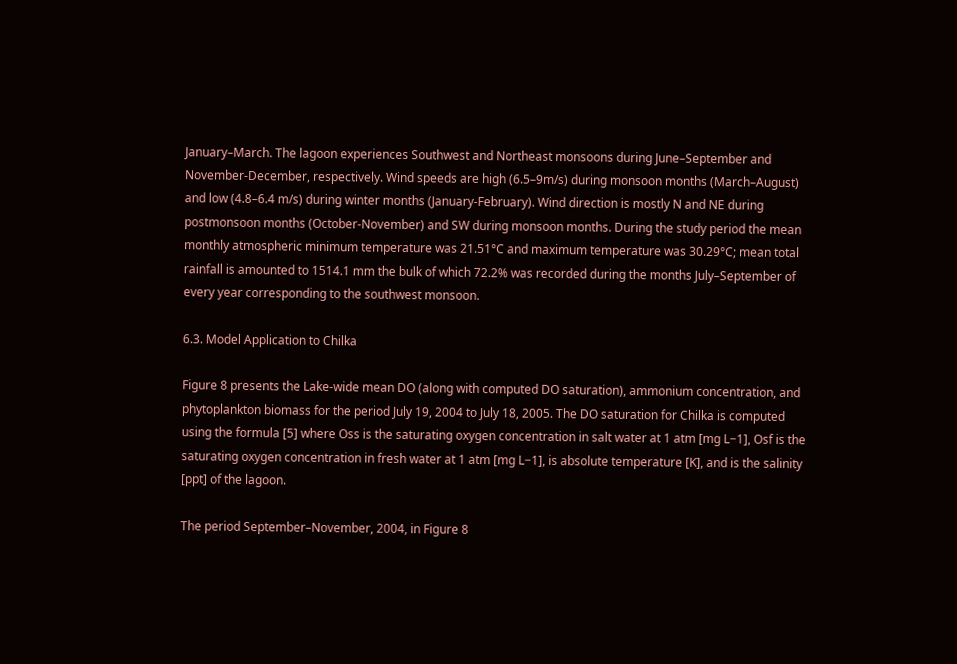January–March. The lagoon experiences Southwest and Northeast monsoons during June–September and November-December, respectively. Wind speeds are high (6.5–9m/s) during monsoon months (March–August) and low (4.8–6.4 m/s) during winter months (January-February). Wind direction is mostly N and NE during postmonsoon months (October-November) and SW during monsoon months. During the study period the mean monthly atmospheric minimum temperature was 21.51°C and maximum temperature was 30.29°C; mean total rainfall is amounted to 1514.1 mm the bulk of which 72.2% was recorded during the months July–September of every year corresponding to the southwest monsoon.

6.3. Model Application to Chilka

Figure 8 presents the Lake-wide mean DO (along with computed DO saturation), ammonium concentration, and phytoplankton biomass for the period July 19, 2004 to July 18, 2005. The DO saturation for Chilka is computed using the formula [5] where Oss is the saturating oxygen concentration in salt water at 1 atm [mg L−1], Osf is the saturating oxygen concentration in fresh water at 1 atm [mg L−1], is absolute temperature [K], and is the salinity [ppt] of the lagoon.

The period September–November, 2004, in Figure 8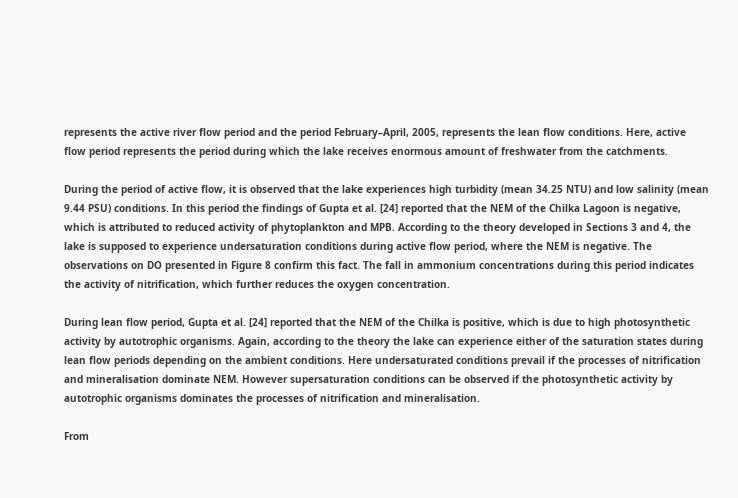represents the active river flow period and the period February–April, 2005, represents the lean flow conditions. Here, active flow period represents the period during which the lake receives enormous amount of freshwater from the catchments.

During the period of active flow, it is observed that the lake experiences high turbidity (mean 34.25 NTU) and low salinity (mean 9.44 PSU) conditions. In this period the findings of Gupta et al. [24] reported that the NEM of the Chilka Lagoon is negative, which is attributed to reduced activity of phytoplankton and MPB. According to the theory developed in Sections 3 and 4, the lake is supposed to experience undersaturation conditions during active flow period, where the NEM is negative. The observations on DO presented in Figure 8 confirm this fact. The fall in ammonium concentrations during this period indicates the activity of nitrification, which further reduces the oxygen concentration.

During lean flow period, Gupta et al. [24] reported that the NEM of the Chilka is positive, which is due to high photosynthetic activity by autotrophic organisms. Again, according to the theory the lake can experience either of the saturation states during lean flow periods depending on the ambient conditions. Here undersaturated conditions prevail if the processes of nitrification and mineralisation dominate NEM. However supersaturation conditions can be observed if the photosynthetic activity by autotrophic organisms dominates the processes of nitrification and mineralisation.

From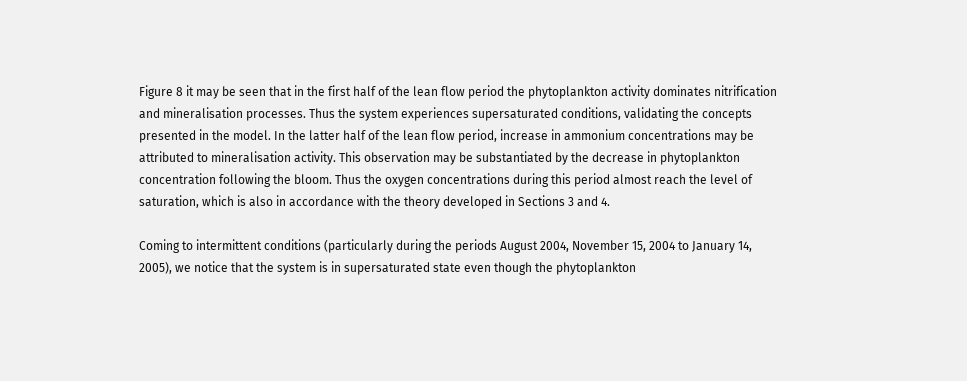Figure 8 it may be seen that in the first half of the lean flow period the phytoplankton activity dominates nitrification and mineralisation processes. Thus the system experiences supersaturated conditions, validating the concepts presented in the model. In the latter half of the lean flow period, increase in ammonium concentrations may be attributed to mineralisation activity. This observation may be substantiated by the decrease in phytoplankton concentration following the bloom. Thus the oxygen concentrations during this period almost reach the level of saturation, which is also in accordance with the theory developed in Sections 3 and 4.

Coming to intermittent conditions (particularly during the periods August 2004, November 15, 2004 to January 14, 2005), we notice that the system is in supersaturated state even though the phytoplankton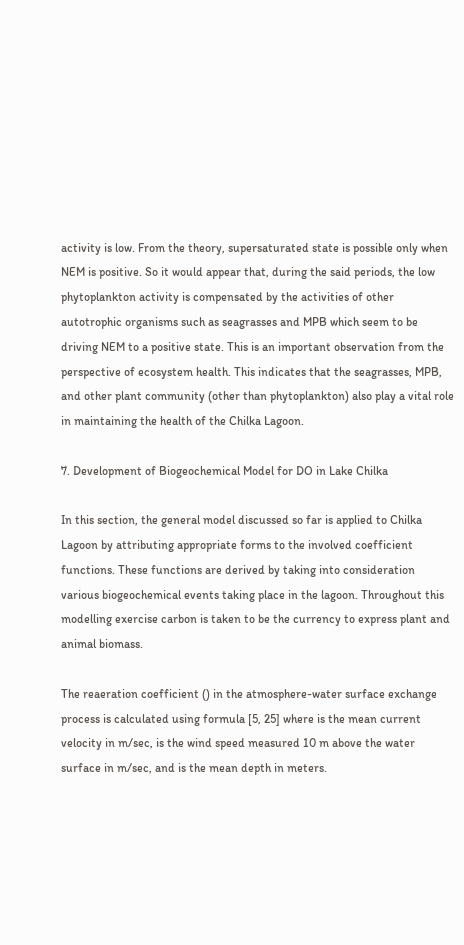activity is low. From the theory, supersaturated state is possible only when NEM is positive. So it would appear that, during the said periods, the low phytoplankton activity is compensated by the activities of other autotrophic organisms such as seagrasses and MPB which seem to be driving NEM to a positive state. This is an important observation from the perspective of ecosystem health. This indicates that the seagrasses, MPB, and other plant community (other than phytoplankton) also play a vital role in maintaining the health of the Chilka Lagoon.

7. Development of Biogeochemical Model for DO in Lake Chilka

In this section, the general model discussed so far is applied to Chilka Lagoon by attributing appropriate forms to the involved coefficient functions. These functions are derived by taking into consideration various biogeochemical events taking place in the lagoon. Throughout this modelling exercise carbon is taken to be the currency to express plant and animal biomass.

The reaeration coefficient () in the atmosphere-water surface exchange process is calculated using formula [5, 25] where is the mean current velocity in m/sec, is the wind speed measured 10 m above the water surface in m/sec, and is the mean depth in meters.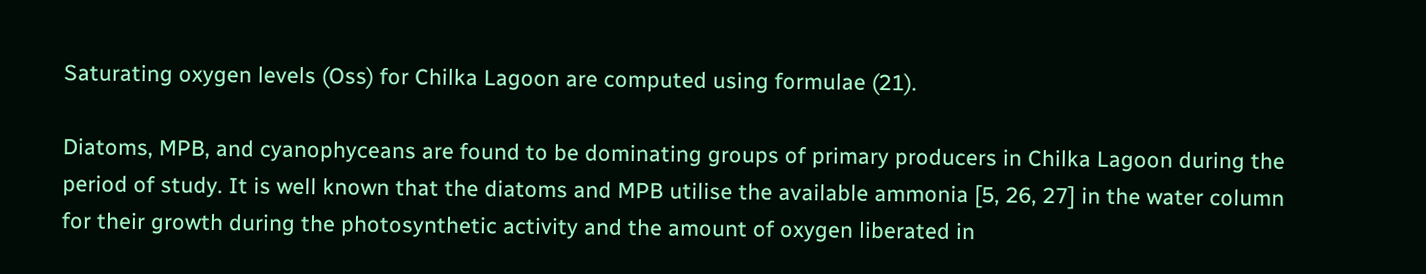Saturating oxygen levels (Oss) for Chilka Lagoon are computed using formulae (21).

Diatoms, MPB, and cyanophyceans are found to be dominating groups of primary producers in Chilka Lagoon during the period of study. It is well known that the diatoms and MPB utilise the available ammonia [5, 26, 27] in the water column for their growth during the photosynthetic activity and the amount of oxygen liberated in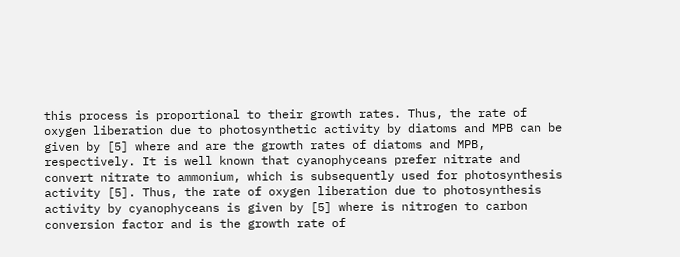this process is proportional to their growth rates. Thus, the rate of oxygen liberation due to photosynthetic activity by diatoms and MPB can be given by [5] where and are the growth rates of diatoms and MPB, respectively. It is well known that cyanophyceans prefer nitrate and convert nitrate to ammonium, which is subsequently used for photosynthesis activity [5]. Thus, the rate of oxygen liberation due to photosynthesis activity by cyanophyceans is given by [5] where is nitrogen to carbon conversion factor and is the growth rate of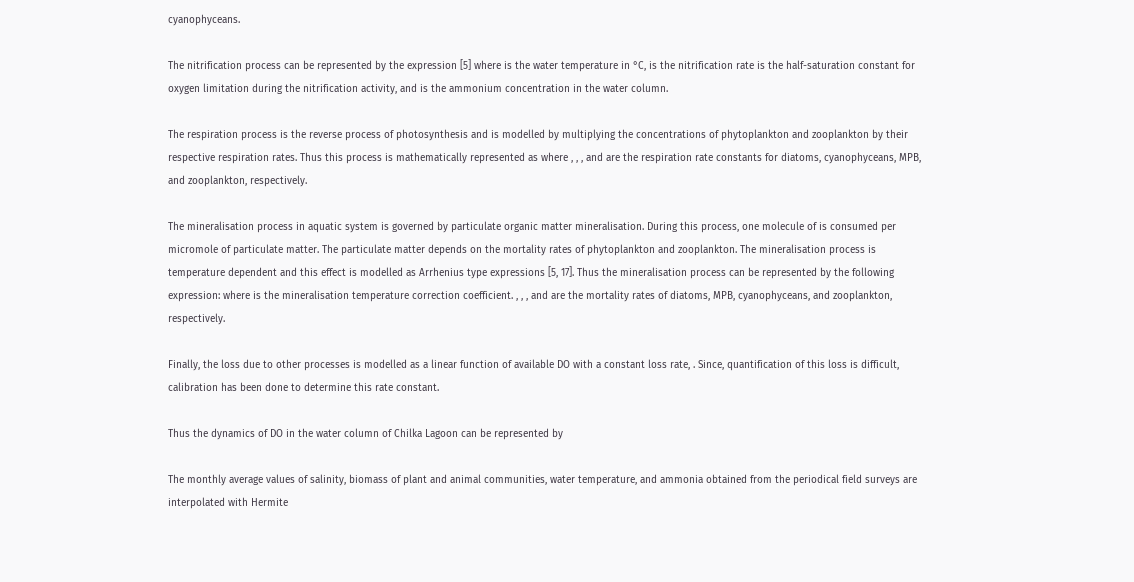cyanophyceans.

The nitrification process can be represented by the expression [5] where is the water temperature in °C, is the nitrification rate is the half-saturation constant for oxygen limitation during the nitrification activity, and is the ammonium concentration in the water column.

The respiration process is the reverse process of photosynthesis and is modelled by multiplying the concentrations of phytoplankton and zooplankton by their respective respiration rates. Thus this process is mathematically represented as where , , , and are the respiration rate constants for diatoms, cyanophyceans, MPB, and zooplankton, respectively.

The mineralisation process in aquatic system is governed by particulate organic matter mineralisation. During this process, one molecule of is consumed per micromole of particulate matter. The particulate matter depends on the mortality rates of phytoplankton and zooplankton. The mineralisation process is temperature dependent and this effect is modelled as Arrhenius type expressions [5, 17]. Thus the mineralisation process can be represented by the following expression: where is the mineralisation temperature correction coefficient. , , , and are the mortality rates of diatoms, MPB, cyanophyceans, and zooplankton, respectively.

Finally, the loss due to other processes is modelled as a linear function of available DO with a constant loss rate, . Since, quantification of this loss is difficult, calibration has been done to determine this rate constant.

Thus the dynamics of DO in the water column of Chilka Lagoon can be represented by

The monthly average values of salinity, biomass of plant and animal communities, water temperature, and ammonia obtained from the periodical field surveys are interpolated with Hermite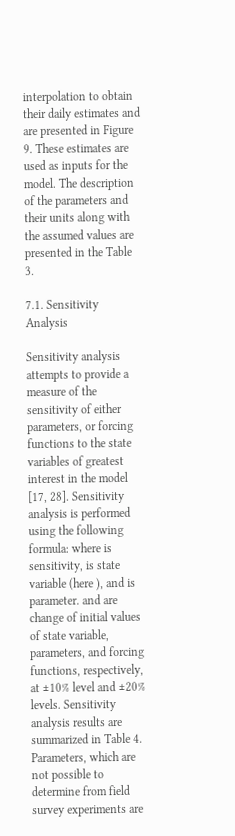interpolation to obtain their daily estimates and are presented in Figure 9. These estimates are used as inputs for the model. The description of the parameters and their units along with the assumed values are presented in the Table 3.

7.1. Sensitivity Analysis

Sensitivity analysis attempts to provide a measure of the sensitivity of either parameters, or forcing functions to the state variables of greatest interest in the model [17, 28]. Sensitivity analysis is performed using the following formula: where is sensitivity, is state variable (here ), and is parameter. and are change of initial values of state variable, parameters, and forcing functions, respectively, at ±10% level and ±20% levels. Sensitivity analysis results are summarized in Table 4. Parameters, which are not possible to determine from field survey experiments are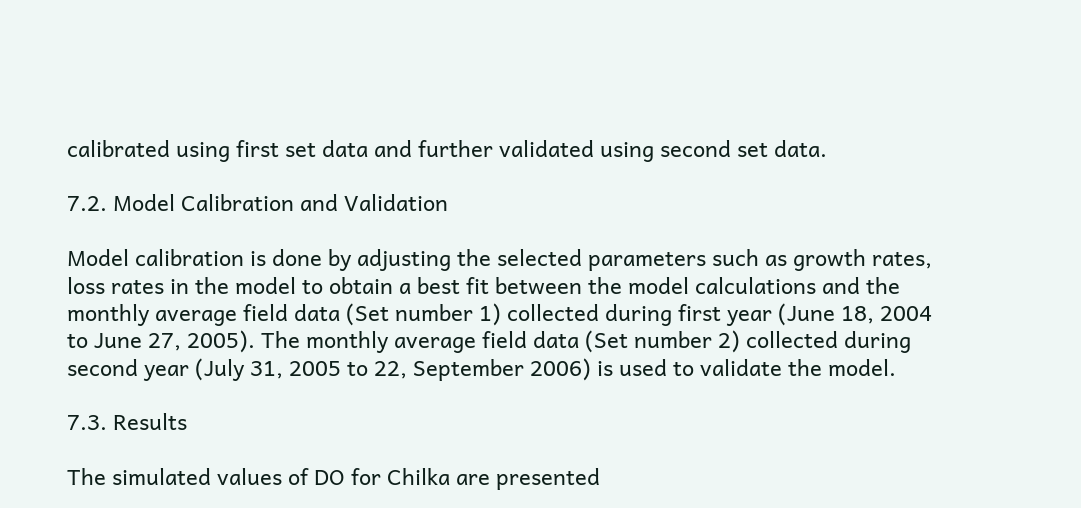calibrated using first set data and further validated using second set data.

7.2. Model Calibration and Validation

Model calibration is done by adjusting the selected parameters such as growth rates, loss rates in the model to obtain a best fit between the model calculations and the monthly average field data (Set number 1) collected during first year (June 18, 2004 to June 27, 2005). The monthly average field data (Set number 2) collected during second year (July 31, 2005 to 22, September 2006) is used to validate the model.

7.3. Results

The simulated values of DO for Chilka are presented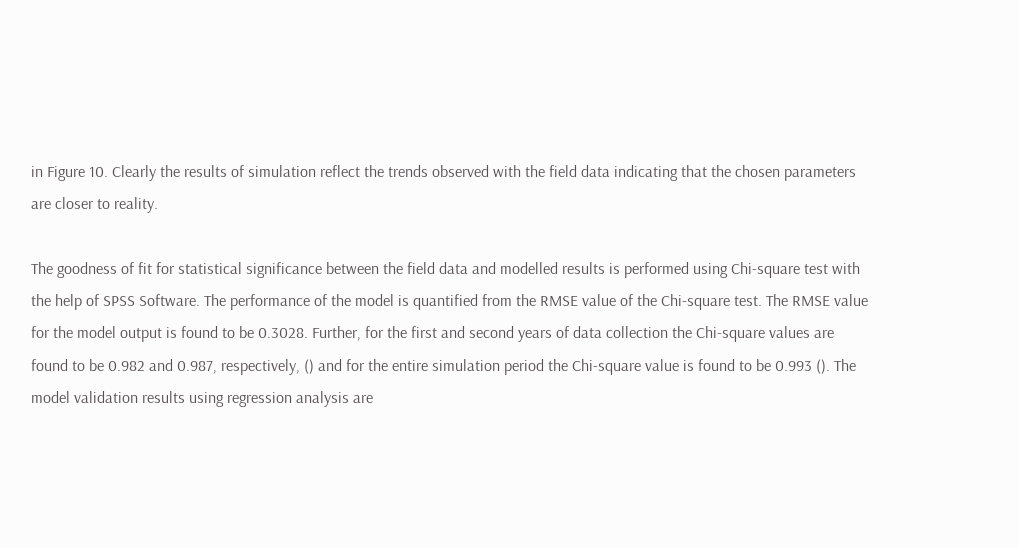in Figure 10. Clearly the results of simulation reflect the trends observed with the field data indicating that the chosen parameters are closer to reality.

The goodness of fit for statistical significance between the field data and modelled results is performed using Chi-square test with the help of SPSS Software. The performance of the model is quantified from the RMSE value of the Chi-square test. The RMSE value for the model output is found to be 0.3028. Further, for the first and second years of data collection the Chi-square values are found to be 0.982 and 0.987, respectively, () and for the entire simulation period the Chi-square value is found to be 0.993 (). The model validation results using regression analysis are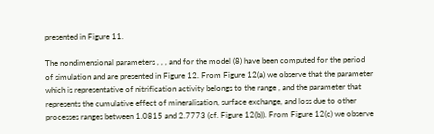presented in Figure 11.

The nondimensional parameters , , , and for the model (8) have been computed for the period of simulation and are presented in Figure 12. From Figure 12(a) we observe that the parameter which is representative of nitrification activity belongs to the range , and the parameter that represents the cumulative effect of mineralisation, surface exchange, and loss due to other processes ranges between 1.0815 and 2.7773 (cf. Figure 12(b)). From Figure 12(c) we observe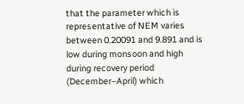that the parameter which is representative of NEM varies between 0.20091 and 9.891 and is low during monsoon and high during recovery period (December–April) which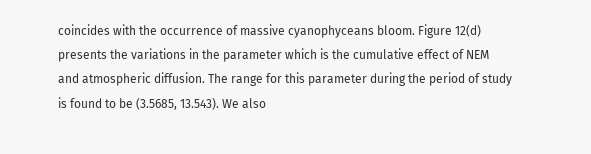coincides with the occurrence of massive cyanophyceans bloom. Figure 12(d) presents the variations in the parameter which is the cumulative effect of NEM and atmospheric diffusion. The range for this parameter during the period of study is found to be (3.5685, 13.543). We also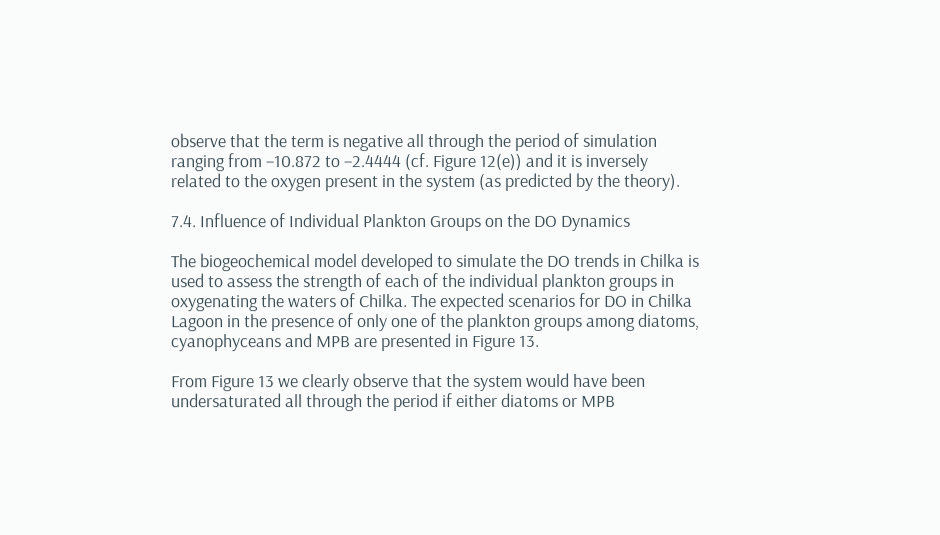observe that the term is negative all through the period of simulation ranging from −10.872 to −2.4444 (cf. Figure 12(e)) and it is inversely related to the oxygen present in the system (as predicted by the theory).

7.4. Influence of Individual Plankton Groups on the DO Dynamics

The biogeochemical model developed to simulate the DO trends in Chilka is used to assess the strength of each of the individual plankton groups in oxygenating the waters of Chilka. The expected scenarios for DO in Chilka Lagoon in the presence of only one of the plankton groups among diatoms, cyanophyceans and MPB are presented in Figure 13.

From Figure 13 we clearly observe that the system would have been undersaturated all through the period if either diatoms or MPB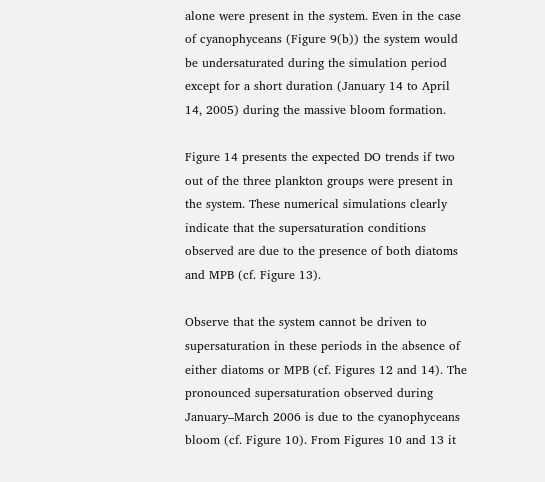alone were present in the system. Even in the case of cyanophyceans (Figure 9(b)) the system would be undersaturated during the simulation period except for a short duration (January 14 to April 14, 2005) during the massive bloom formation.

Figure 14 presents the expected DO trends if two out of the three plankton groups were present in the system. These numerical simulations clearly indicate that the supersaturation conditions observed are due to the presence of both diatoms and MPB (cf. Figure 13).

Observe that the system cannot be driven to supersaturation in these periods in the absence of either diatoms or MPB (cf. Figures 12 and 14). The pronounced supersaturation observed during January–March 2006 is due to the cyanophyceans bloom (cf. Figure 10). From Figures 10 and 13 it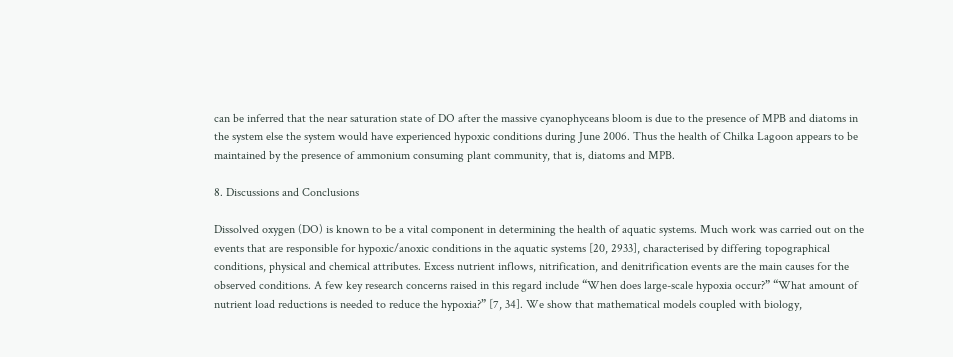can be inferred that the near saturation state of DO after the massive cyanophyceans bloom is due to the presence of MPB and diatoms in the system else the system would have experienced hypoxic conditions during June 2006. Thus the health of Chilka Lagoon appears to be maintained by the presence of ammonium consuming plant community, that is, diatoms and MPB.

8. Discussions and Conclusions

Dissolved oxygen (DO) is known to be a vital component in determining the health of aquatic systems. Much work was carried out on the events that are responsible for hypoxic/anoxic conditions in the aquatic systems [20, 2933], characterised by differing topographical conditions, physical and chemical attributes. Excess nutrient inflows, nitrification, and denitrification events are the main causes for the observed conditions. A few key research concerns raised in this regard include “When does large-scale hypoxia occur?” “What amount of nutrient load reductions is needed to reduce the hypoxia?” [7, 34]. We show that mathematical models coupled with biology,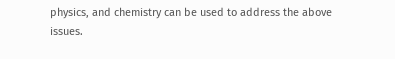physics, and chemistry can be used to address the above issues.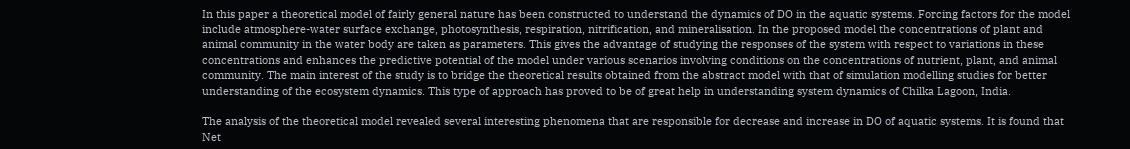In this paper a theoretical model of fairly general nature has been constructed to understand the dynamics of DO in the aquatic systems. Forcing factors for the model include atmosphere-water surface exchange, photosynthesis, respiration, nitrification, and mineralisation. In the proposed model the concentrations of plant and animal community in the water body are taken as parameters. This gives the advantage of studying the responses of the system with respect to variations in these concentrations and enhances the predictive potential of the model under various scenarios involving conditions on the concentrations of nutrient, plant, and animal community. The main interest of the study is to bridge the theoretical results obtained from the abstract model with that of simulation modelling studies for better understanding of the ecosystem dynamics. This type of approach has proved to be of great help in understanding system dynamics of Chilka Lagoon, India.

The analysis of the theoretical model revealed several interesting phenomena that are responsible for decrease and increase in DO of aquatic systems. It is found that Net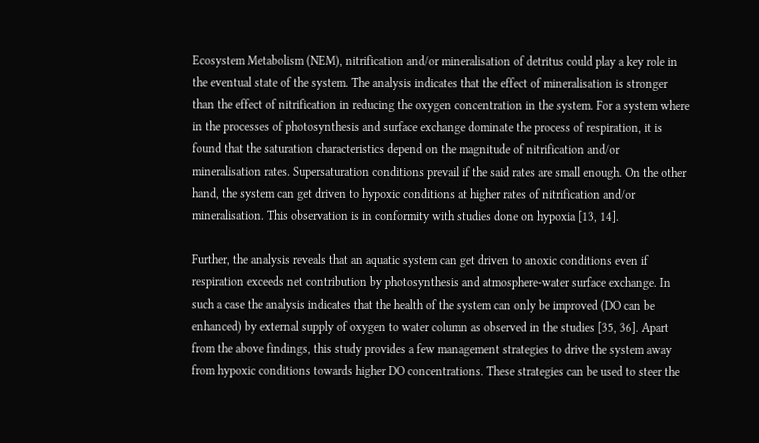Ecosystem Metabolism (NEM), nitrification and/or mineralisation of detritus could play a key role in the eventual state of the system. The analysis indicates that the effect of mineralisation is stronger than the effect of nitrification in reducing the oxygen concentration in the system. For a system where in the processes of photosynthesis and surface exchange dominate the process of respiration, it is found that the saturation characteristics depend on the magnitude of nitrification and/or mineralisation rates. Supersaturation conditions prevail if the said rates are small enough. On the other hand, the system can get driven to hypoxic conditions at higher rates of nitrification and/or mineralisation. This observation is in conformity with studies done on hypoxia [13, 14].

Further, the analysis reveals that an aquatic system can get driven to anoxic conditions even if respiration exceeds net contribution by photosynthesis and atmosphere-water surface exchange. In such a case the analysis indicates that the health of the system can only be improved (DO can be enhanced) by external supply of oxygen to water column as observed in the studies [35, 36]. Apart from the above findings, this study provides a few management strategies to drive the system away from hypoxic conditions towards higher DO concentrations. These strategies can be used to steer the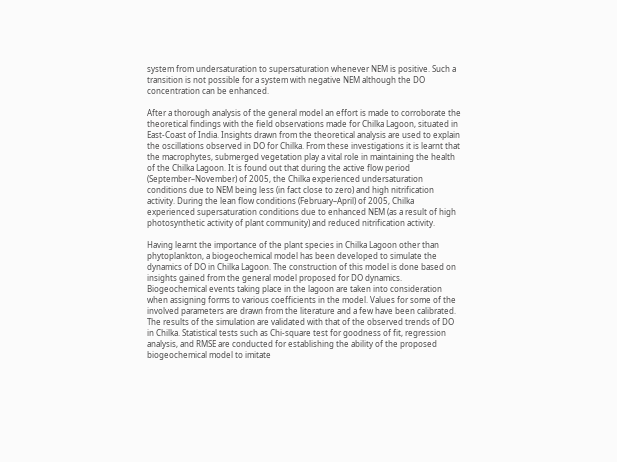system from undersaturation to supersaturation whenever NEM is positive. Such a transition is not possible for a system with negative NEM although the DO concentration can be enhanced.

After a thorough analysis of the general model an effort is made to corroborate the theoretical findings with the field observations made for Chilka Lagoon, situated in East-Coast of India. Insights drawn from the theoretical analysis are used to explain the oscillations observed in DO for Chilka. From these investigations it is learnt that the macrophytes, submerged vegetation play a vital role in maintaining the health of the Chilka Lagoon. It is found out that during the active flow period (September–November) of 2005, the Chilka experienced undersaturation conditions due to NEM being less (in fact close to zero) and high nitrification activity. During the lean flow conditions (February–April) of 2005, Chilka experienced supersaturation conditions due to enhanced NEM (as a result of high photosynthetic activity of plant community) and reduced nitrification activity.

Having learnt the importance of the plant species in Chilka Lagoon other than phytoplankton, a biogeochemical model has been developed to simulate the dynamics of DO in Chilka Lagoon. The construction of this model is done based on insights gained from the general model proposed for DO dynamics. Biogeochemical events taking place in the lagoon are taken into consideration when assigning forms to various coefficients in the model. Values for some of the involved parameters are drawn from the literature and a few have been calibrated. The results of the simulation are validated with that of the observed trends of DO in Chilka. Statistical tests such as Chi-square test for goodness of fit, regression analysis, and RMSE are conducted for establishing the ability of the proposed biogeochemical model to imitate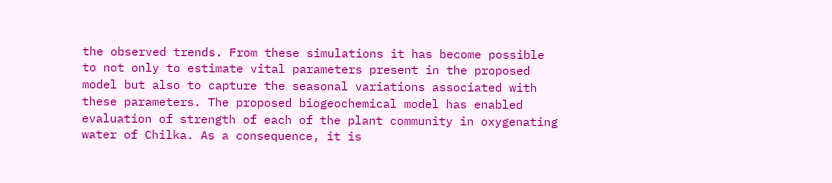the observed trends. From these simulations it has become possible to not only to estimate vital parameters present in the proposed model but also to capture the seasonal variations associated with these parameters. The proposed biogeochemical model has enabled evaluation of strength of each of the plant community in oxygenating water of Chilka. As a consequence, it is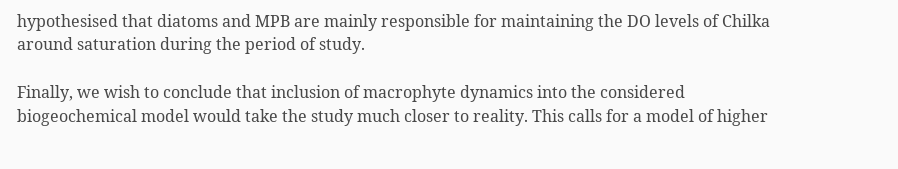hypothesised that diatoms and MPB are mainly responsible for maintaining the DO levels of Chilka around saturation during the period of study.

Finally, we wish to conclude that inclusion of macrophyte dynamics into the considered biogeochemical model would take the study much closer to reality. This calls for a model of higher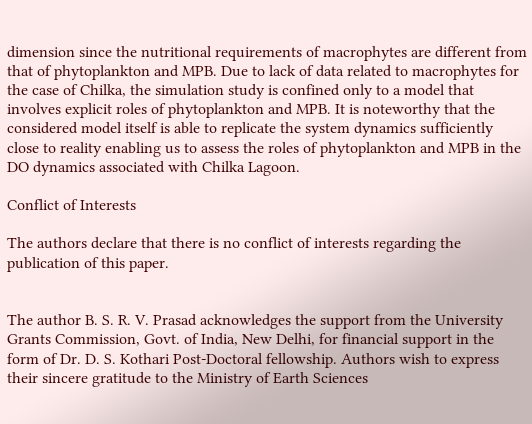dimension since the nutritional requirements of macrophytes are different from that of phytoplankton and MPB. Due to lack of data related to macrophytes for the case of Chilka, the simulation study is confined only to a model that involves explicit roles of phytoplankton and MPB. It is noteworthy that the considered model itself is able to replicate the system dynamics sufficiently close to reality enabling us to assess the roles of phytoplankton and MPB in the DO dynamics associated with Chilka Lagoon.

Conflict of Interests

The authors declare that there is no conflict of interests regarding the publication of this paper.


The author B. S. R. V. Prasad acknowledges the support from the University Grants Commission, Govt. of India, New Delhi, for financial support in the form of Dr. D. S. Kothari Post-Doctoral fellowship. Authors wish to express their sincere gratitude to the Ministry of Earth Sciences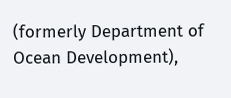(formerly Department of Ocean Development),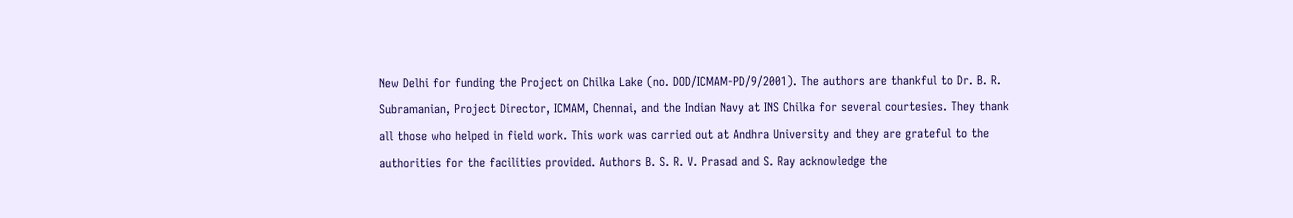New Delhi for funding the Project on Chilka Lake (no. DOD/ICMAM-PD/9/2001). The authors are thankful to Dr. B. R. Subramanian, Project Director, ICMAM, Chennai, and the Indian Navy at INS Chilka for several courtesies. They thank all those who helped in field work. This work was carried out at Andhra University and they are grateful to the authorities for the facilities provided. Authors B. S. R. V. Prasad and S. Ray acknowledge the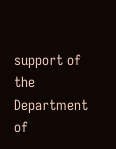support of the Department of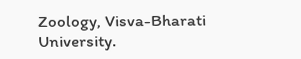Zoology, Visva-Bharati University.